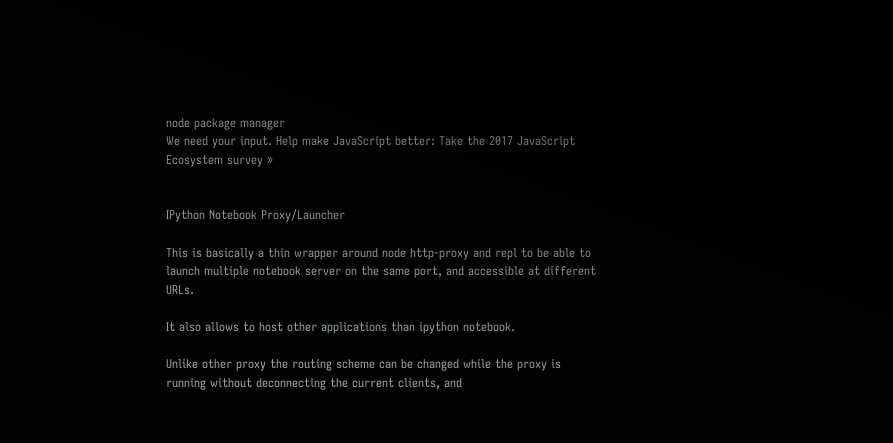node package manager
We need your input. Help make JavaScript better: Take the 2017 JavaScript Ecosystem survey »


IPython Notebook Proxy/Launcher

This is basically a thin wrapper around node http-proxy and repl to be able to launch multiple notebook server on the same port, and accessible at different URLs.

It also allows to host other applications than ipython notebook.

Unlike other proxy the routing scheme can be changed while the proxy is running without deconnecting the current clients, and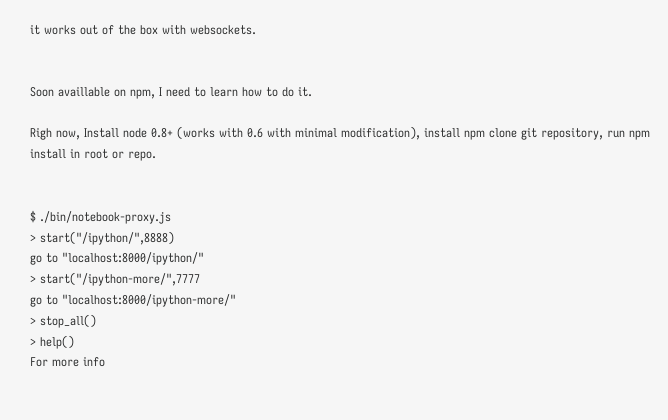it works out of the box with websockets.


Soon availlable on npm, I need to learn how to do it.

Righ now, Install node 0.8+ (works with 0.6 with minimal modification), install npm clone git repository, run npm install in root or repo.


$ ./bin/notebook-proxy.js
> start("/ipython/",8888)
go to "localhost:8000/ipython/"
> start("/ipython-more/",7777
go to "localhost:8000/ipython-more/"
> stop_all()
> help()
For more info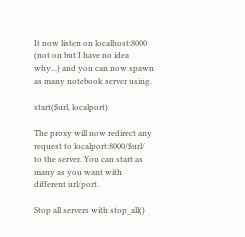It now listen on localhost:8000 (not on but I have no idea why...) and you can now spawn as many notebook server using.

start($url, localport)

The proxy will now redirect any request to localport:8000/$url/ to the server. You can start as many as you want with different url/port.

Stop all servers with stop_all()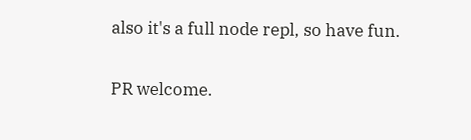also it's a full node repl, so have fun.

PR welcome.